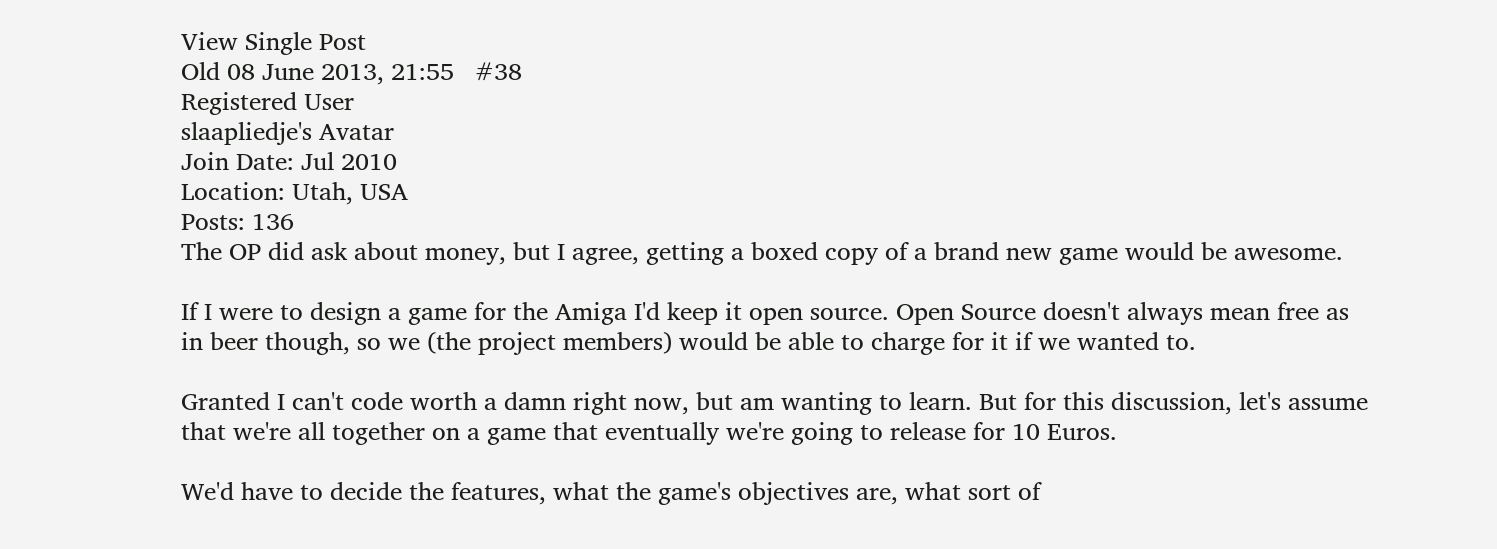View Single Post
Old 08 June 2013, 21:55   #38
Registered User
slaapliedje's Avatar
Join Date: Jul 2010
Location: Utah, USA
Posts: 136
The OP did ask about money, but I agree, getting a boxed copy of a brand new game would be awesome.

If I were to design a game for the Amiga I'd keep it open source. Open Source doesn't always mean free as in beer though, so we (the project members) would be able to charge for it if we wanted to.

Granted I can't code worth a damn right now, but am wanting to learn. But for this discussion, let's assume that we're all together on a game that eventually we're going to release for 10 Euros.

We'd have to decide the features, what the game's objectives are, what sort of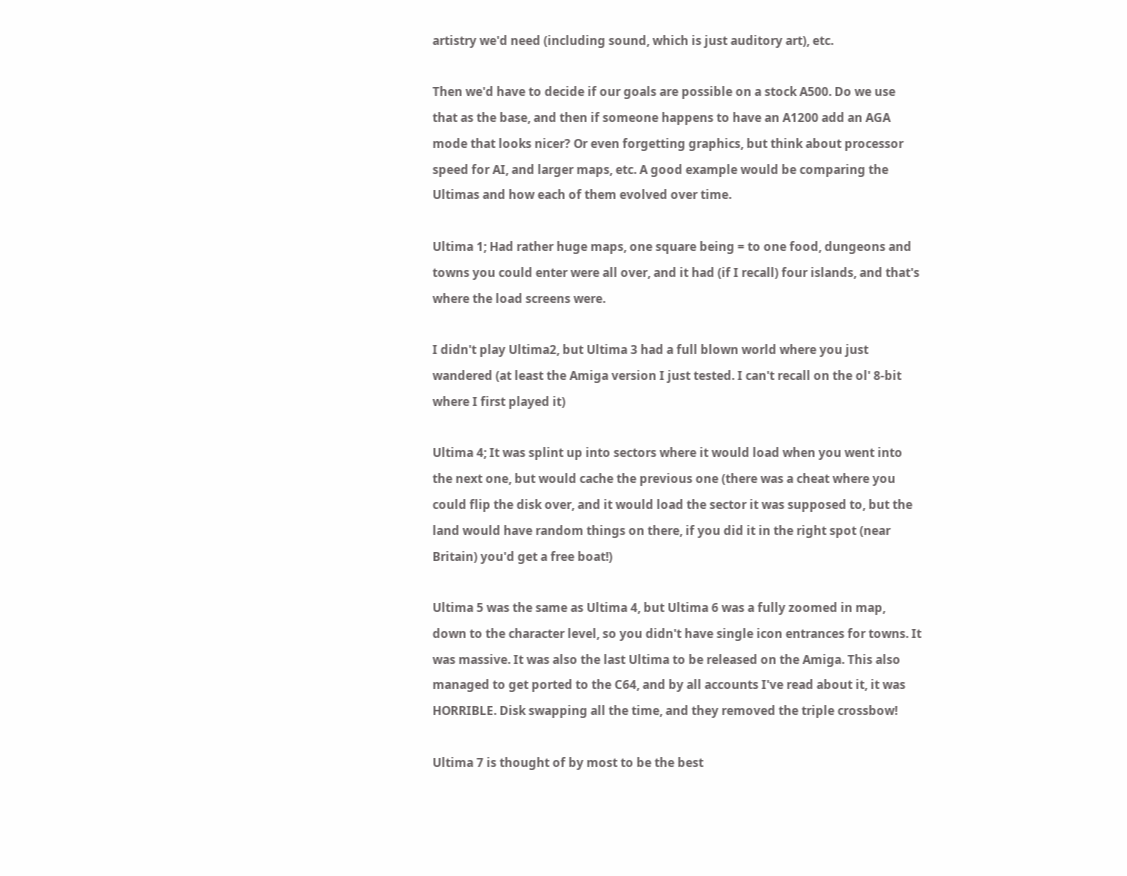artistry we'd need (including sound, which is just auditory art), etc.

Then we'd have to decide if our goals are possible on a stock A500. Do we use that as the base, and then if someone happens to have an A1200 add an AGA mode that looks nicer? Or even forgetting graphics, but think about processor speed for AI, and larger maps, etc. A good example would be comparing the Ultimas and how each of them evolved over time.

Ultima 1; Had rather huge maps, one square being = to one food, dungeons and towns you could enter were all over, and it had (if I recall) four islands, and that's where the load screens were.

I didn't play Ultima2, but Ultima 3 had a full blown world where you just wandered (at least the Amiga version I just tested. I can't recall on the ol' 8-bit where I first played it)

Ultima 4; It was splint up into sectors where it would load when you went into the next one, but would cache the previous one (there was a cheat where you could flip the disk over, and it would load the sector it was supposed to, but the land would have random things on there, if you did it in the right spot (near Britain) you'd get a free boat!)

Ultima 5 was the same as Ultima 4, but Ultima 6 was a fully zoomed in map, down to the character level, so you didn't have single icon entrances for towns. It was massive. It was also the last Ultima to be released on the Amiga. This also managed to get ported to the C64, and by all accounts I've read about it, it was HORRIBLE. Disk swapping all the time, and they removed the triple crossbow!

Ultima 7 is thought of by most to be the best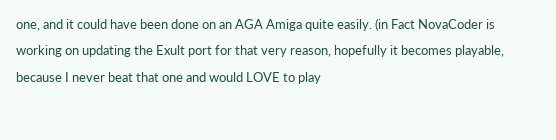one, and it could have been done on an AGA Amiga quite easily. (in Fact NovaCoder is working on updating the Exult port for that very reason, hopefully it becomes playable, because I never beat that one and would LOVE to play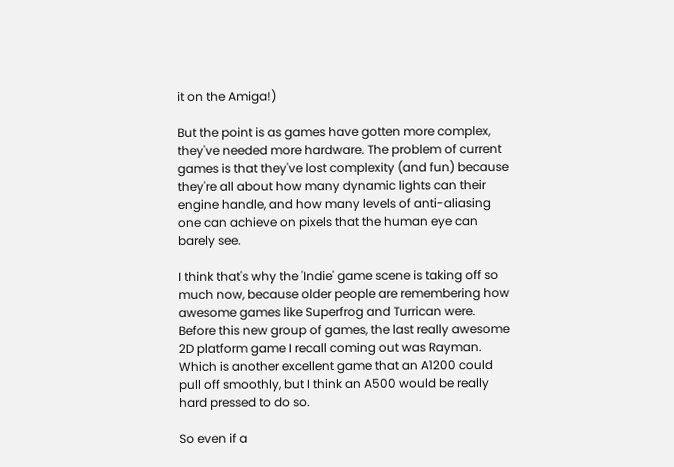it on the Amiga!)

But the point is as games have gotten more complex, they've needed more hardware. The problem of current games is that they've lost complexity (and fun) because they're all about how many dynamic lights can their engine handle, and how many levels of anti-aliasing one can achieve on pixels that the human eye can barely see.

I think that's why the 'Indie' game scene is taking off so much now, because older people are remembering how awesome games like Superfrog and Turrican were. Before this new group of games, the last really awesome 2D platform game I recall coming out was Rayman. Which is another excellent game that an A1200 could pull off smoothly, but I think an A500 would be really hard pressed to do so.

So even if a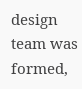design team was formed,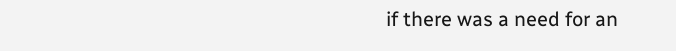if there was a need for an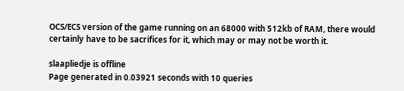OCS/ECS version of the game running on an 68000 with 512kb of RAM, there would certainly have to be sacrifices for it, which may or may not be worth it.

slaapliedje is offline
Page generated in 0.03921 seconds with 10 queries